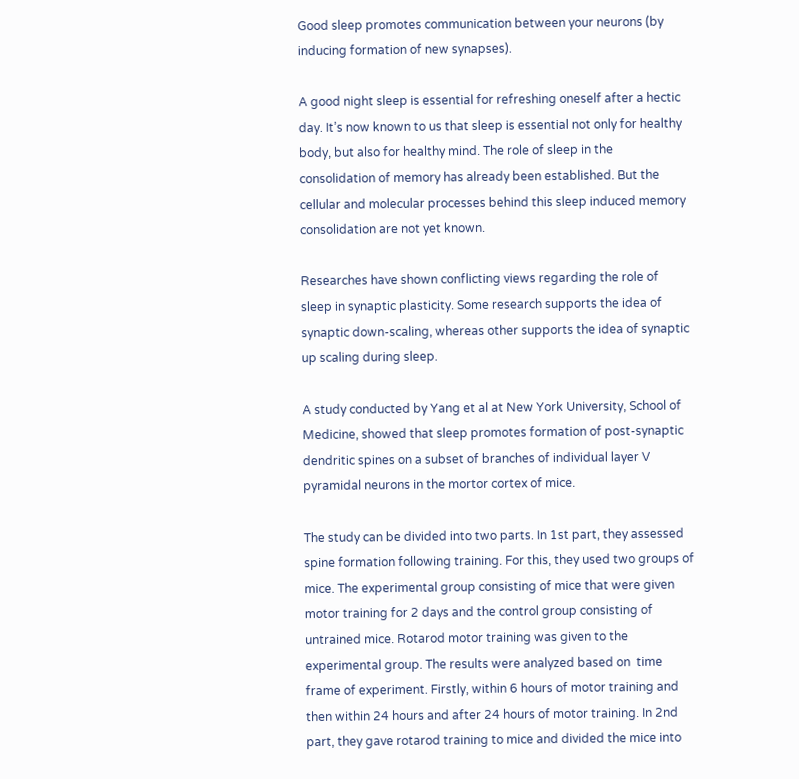Good sleep promotes communication between your neurons (by inducing formation of new synapses).

A good night sleep is essential for refreshing oneself after a hectic day. It’s now known to us that sleep is essential not only for healthy body, but also for healthy mind. The role of sleep in the consolidation of memory has already been established. But the cellular and molecular processes behind this sleep induced memory consolidation are not yet known.

Researches have shown conflicting views regarding the role of sleep in synaptic plasticity. Some research supports the idea of synaptic down-scaling, whereas other supports the idea of synaptic up scaling during sleep.

A study conducted by Yang et al at New York University, School of Medicine, showed that sleep promotes formation of post-synaptic dendritic spines on a subset of branches of individual layer V pyramidal neurons in the mortor cortex of mice.

The study can be divided into two parts. In 1st part, they assessed spine formation following training. For this, they used two groups of mice. The experimental group consisting of mice that were given motor training for 2 days and the control group consisting of untrained mice. Rotarod motor training was given to the experimental group. The results were analyzed based on  time frame of experiment. Firstly, within 6 hours of motor training and then within 24 hours and after 24 hours of motor training. In 2nd part, they gave rotarod training to mice and divided the mice into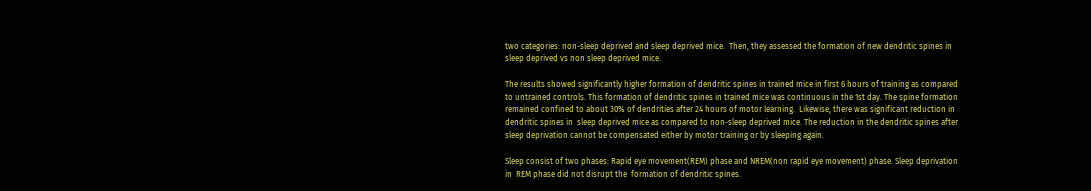two categories: non-sleep deprived and sleep deprived mice.  Then, they assessed the formation of new dendritic spines in sleep deprived vs non sleep deprived mice.

The results showed significantly higher formation of dendritic spines in trained mice in first 6 hours of training as compared to untrained controls. This formation of dendritic spines in trained mice was continuous in the 1st day. The spine formation remained confined to about 30% of dendrities after 24 hours of motor learning.  Likewise, there was significant reduction in dendritic spines in  sleep deprived mice as compared to non-sleep deprived mice. The reduction in the dendritic spines after sleep deprivation cannot be compensated either by motor training or by sleeping again.

Sleep consist of two phases: Rapid eye movement(REM) phase and NREM(non rapid eye movement) phase. Sleep deprivation in  REM phase did not disrupt the  formation of dendritic spines.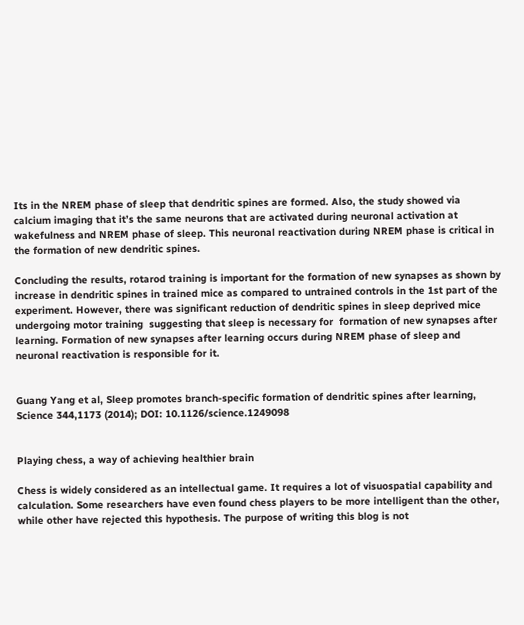Its in the NREM phase of sleep that dendritic spines are formed. Also, the study showed via calcium imaging that it’s the same neurons that are activated during neuronal activation at wakefulness and NREM phase of sleep. This neuronal reactivation during NREM phase is critical in the formation of new dendritic spines.

Concluding the results, rotarod training is important for the formation of new synapses as shown by increase in dendritic spines in trained mice as compared to untrained controls in the 1st part of the experiment. However, there was significant reduction of dendritic spines in sleep deprived mice undergoing motor training  suggesting that sleep is necessary for  formation of new synapses after learning. Formation of new synapses after learning occurs during NREM phase of sleep and neuronal reactivation is responsible for it.


Guang Yang et al, Sleep promotes branch-specific formation of dendritic spines after learning, Science 344,1173 (2014); DOI: 10.1126/science.1249098


Playing chess, a way of achieving healthier brain

Chess is widely considered as an intellectual game. It requires a lot of visuospatial capability and calculation. Some researchers have even found chess players to be more intelligent than the other, while other have rejected this hypothesis. The purpose of writing this blog is not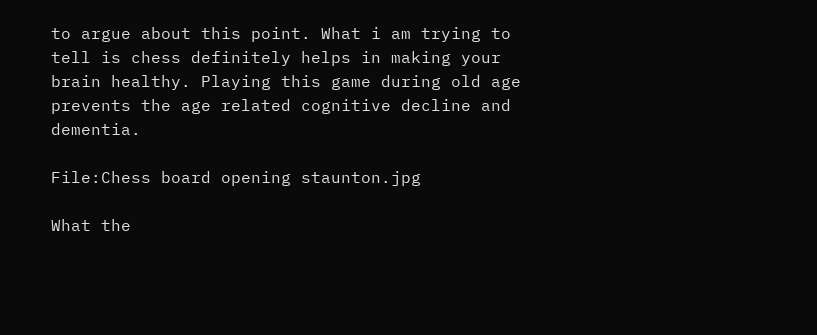to argue about this point. What i am trying to tell is chess definitely helps in making your brain healthy. Playing this game during old age prevents the age related cognitive decline and dementia.

File:Chess board opening staunton.jpg

What the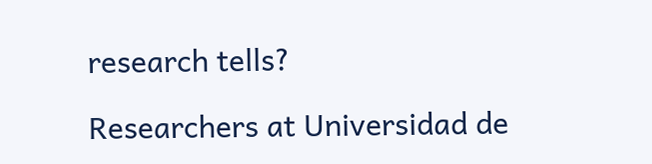research tells?

Researchers at Universidad de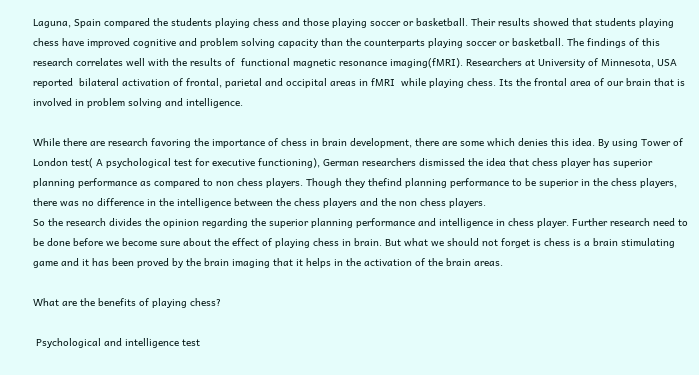Laguna, Spain compared the students playing chess and those playing soccer or basketball. Their results showed that students playing chess have improved cognitive and problem solving capacity than the counterparts playing soccer or basketball. The findings of this research correlates well with the results of  functional magnetic resonance imaging(fMRI). Researchers at University of Minnesota, USA reported  bilateral activation of frontal, parietal and occipital areas in fMRI  while playing chess. Its the frontal area of our brain that is involved in problem solving and intelligence.

While there are research favoring the importance of chess in brain development, there are some which denies this idea. By using Tower of London test( A psychological test for executive functioning), German researchers dismissed the idea that chess player has superior planning performance as compared to non chess players. Though they thefind planning performance to be superior in the chess players, there was no difference in the intelligence between the chess players and the non chess players.
So the research divides the opinion regarding the superior planning performance and intelligence in chess player. Further research need to be done before we become sure about the effect of playing chess in brain. But what we should not forget is chess is a brain stimulating game and it has been proved by the brain imaging that it helps in the activation of the brain areas.

What are the benefits of playing chess?

 Psychological and intelligence test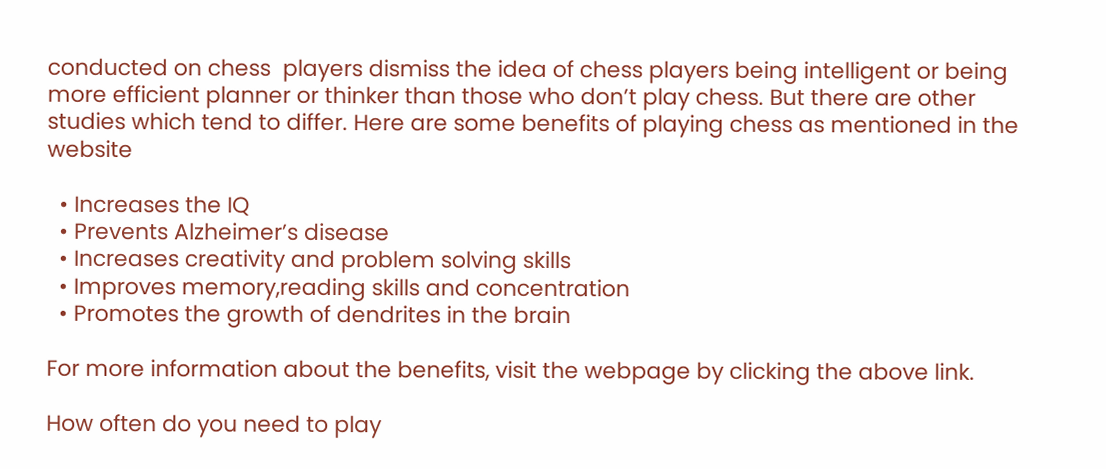conducted on chess  players dismiss the idea of chess players being intelligent or being more efficient planner or thinker than those who don’t play chess. But there are other studies which tend to differ. Here are some benefits of playing chess as mentioned in the website

  • Increases the IQ
  • Prevents Alzheimer’s disease
  • Increases creativity and problem solving skills
  • Improves memory,reading skills and concentration
  • Promotes the growth of dendrites in the brain

For more information about the benefits, visit the webpage by clicking the above link.

How often do you need to play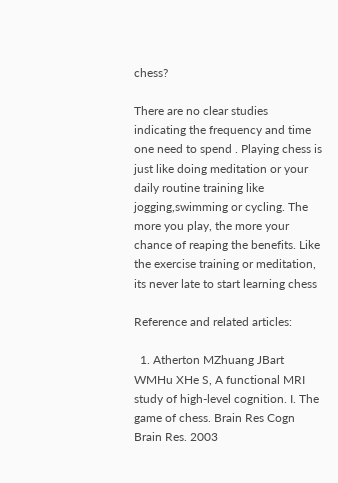chess?

There are no clear studies indicating the frequency and time one need to spend . Playing chess is just like doing meditation or your daily routine training like jogging,swimming or cycling. The more you play, the more your chance of reaping the benefits. Like the exercise training or meditation, its never late to start learning chess

Reference and related articles:

  1. Atherton MZhuang JBart WMHu XHe S, A functional MRI study of high-level cognition. I. The game of chess. Brain Res Cogn Brain Res. 2003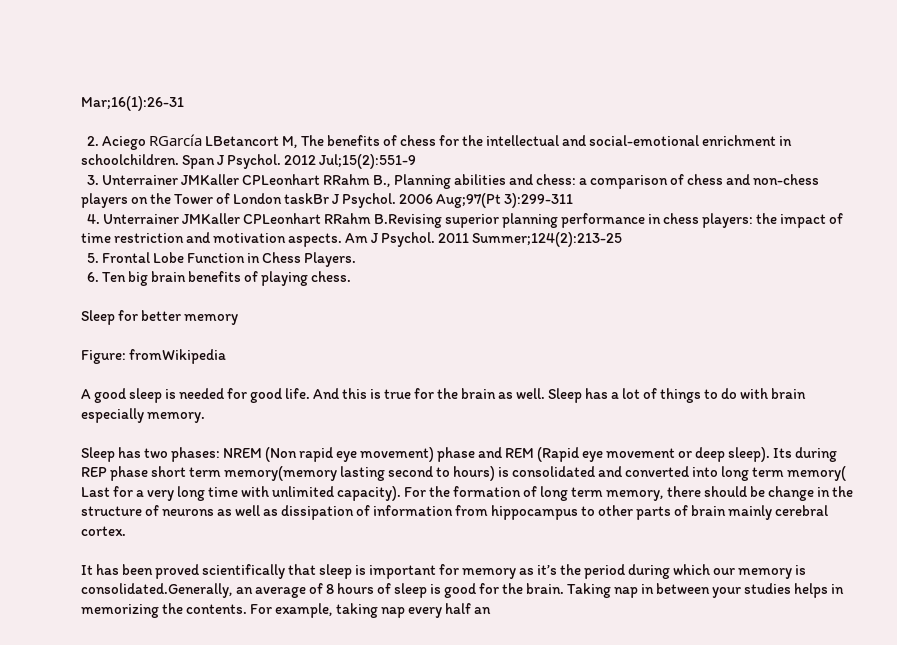Mar;16(1):26-31

  2. Aciego RGarcía LBetancort M, The benefits of chess for the intellectual and social-emotional enrichment in schoolchildren. Span J Psychol. 2012 Jul;15(2):551-9
  3. Unterrainer JMKaller CPLeonhart RRahm B., Planning abilities and chess: a comparison of chess and non-chess players on the Tower of London taskBr J Psychol. 2006 Aug;97(Pt 3):299-311
  4. Unterrainer JMKaller CPLeonhart RRahm B.Revising superior planning performance in chess players: the impact of time restriction and motivation aspects. Am J Psychol. 2011 Summer;124(2):213-25
  5. Frontal Lobe Function in Chess Players.
  6. Ten big brain benefits of playing chess.

Sleep for better memory

Figure: fromWikipedia

A good sleep is needed for good life. And this is true for the brain as well. Sleep has a lot of things to do with brain especially memory.

Sleep has two phases: NREM (Non rapid eye movement) phase and REM (Rapid eye movement or deep sleep). Its during REP phase short term memory(memory lasting second to hours) is consolidated and converted into long term memory( Last for a very long time with unlimited capacity). For the formation of long term memory, there should be change in the structure of neurons as well as dissipation of information from hippocampus to other parts of brain mainly cerebral cortex.

It has been proved scientifically that sleep is important for memory as it’s the period during which our memory is consolidated.Generally, an average of 8 hours of sleep is good for the brain. Taking nap in between your studies helps in memorizing the contents. For example, taking nap every half an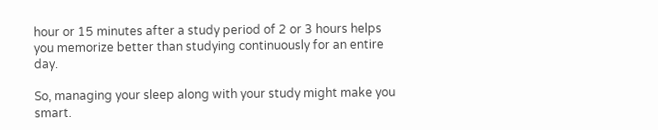hour or 15 minutes after a study period of 2 or 3 hours helps you memorize better than studying continuously for an entire day.

So, managing your sleep along with your study might make you smart.